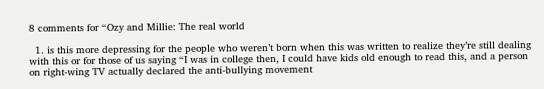8 comments for “Ozy and Millie: The real world

  1. is this more depressing for the people who weren’t born when this was written to realize they’re still dealing with this or for those of us saying “I was in college then, I could have kids old enough to read this, and a person on right-wing TV actually declared the anti-bullying movement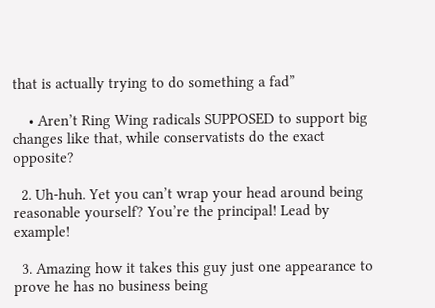that is actually trying to do something a fad”

    • Aren’t Ring Wing radicals SUPPOSED to support big changes like that, while conservatists do the exact opposite?

  2. Uh-huh. Yet you can’t wrap your head around being reasonable yourself? You’re the principal! Lead by example!

  3. Amazing how it takes this guy just one appearance to prove he has no business being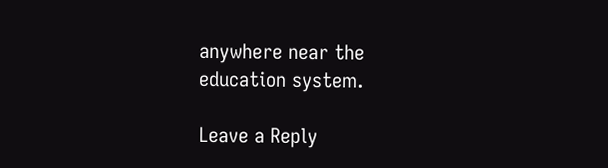anywhere near the education system.

Leave a Reply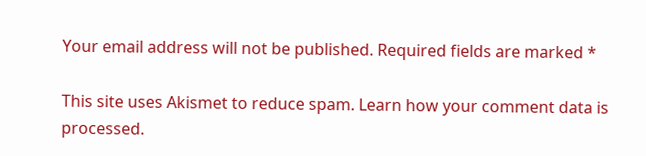Your email address will not be published. Required fields are marked *

This site uses Akismet to reduce spam. Learn how your comment data is processed.